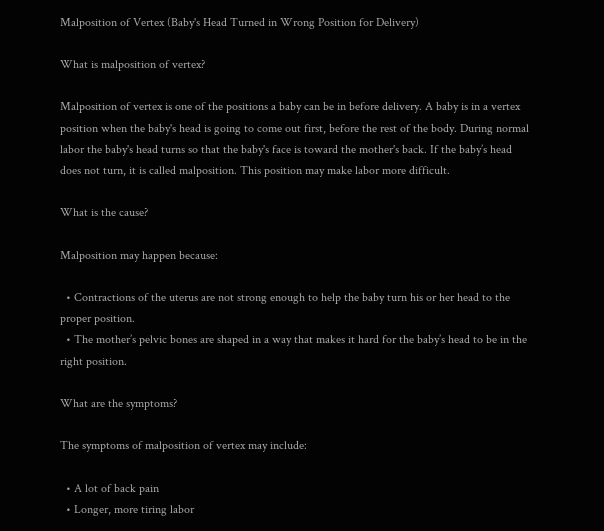Malposition of Vertex (Baby's Head Turned in Wrong Position for Delivery)

What is malposition of vertex?

Malposition of vertex is one of the positions a baby can be in before delivery. A baby is in a vertex position when the baby's head is going to come out first, before the rest of the body. During normal labor the baby's head turns so that the baby's face is toward the mother's back. If the baby’s head does not turn, it is called malposition. This position may make labor more difficult.

What is the cause?

Malposition may happen because:

  • Contractions of the uterus are not strong enough to help the baby turn his or her head to the proper position.
  • The mother’s pelvic bones are shaped in a way that makes it hard for the baby’s head to be in the right position.

What are the symptoms?

The symptoms of malposition of vertex may include:

  • A lot of back pain
  • Longer, more tiring labor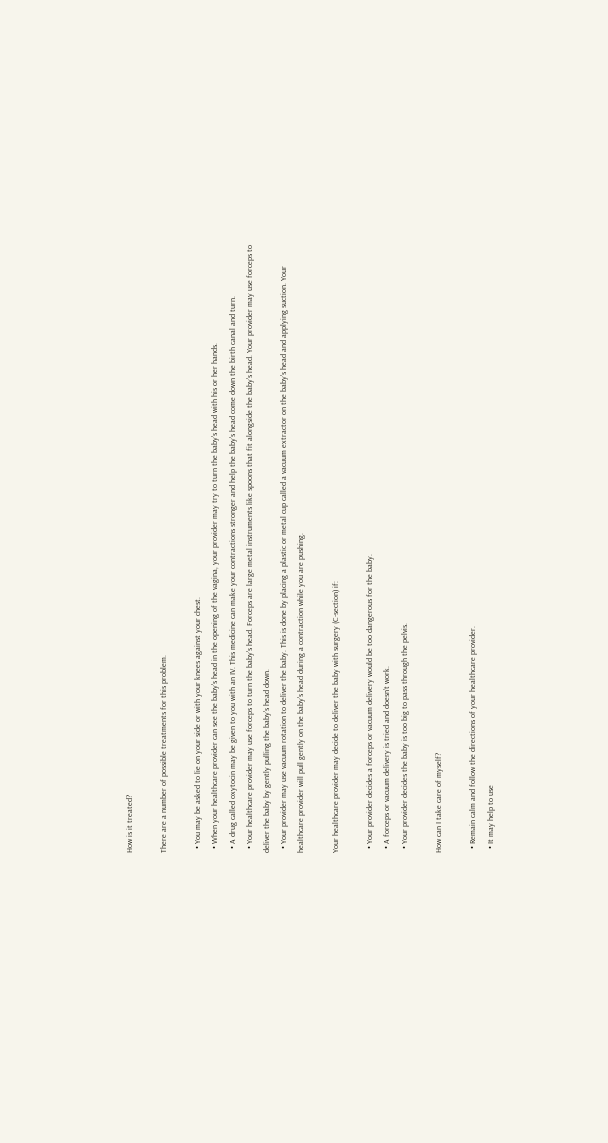How is it treated?

There are a number of possible treatments for this problem.

  • You may be asked to lie on your side or with your knees against your chest.
  • When your healthcare provider can see the baby's head in the opening of the vagina, your provider may try to turn the baby's head with his or her hands.
  • A drug called oxytocin may be given to you with an IV. This medicine can make your contractions stronger and help the baby's head come down the birth canal and turn.
  • Your healthcare provider may use forceps to turn the baby's head. Forceps are large metal instruments like spoons that fit alongside the baby's head. Your provider may use forceps to deliver the baby by gently pulling the baby's head down.
  • Your provider may use vacuum rotation to deliver the baby. This is done by placing a plastic or metal cup called a vacuum extractor on the baby's head and applying suction. Your healthcare provider will pull gently on the baby's head during a contraction while you are pushing.

Your healthcare provider may decide to deliver the baby with surgery (C-section) if:

  • Your provider decides a forceps or vacuum delivery would be too dangerous for the baby.
  • A forceps or vacuum delivery is tried and doesn’t work.
  • Your provider decides the baby is too big to pass through the pelvis.

How can I take care of myself?

  • Remain calm and follow the directions of your healthcare provider.
  • It may help to use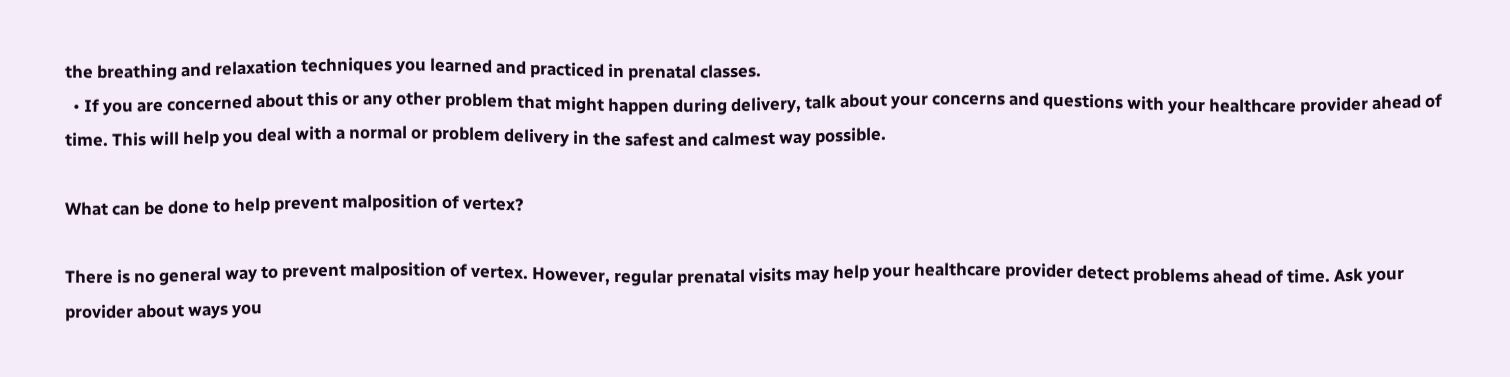the breathing and relaxation techniques you learned and practiced in prenatal classes.
  • If you are concerned about this or any other problem that might happen during delivery, talk about your concerns and questions with your healthcare provider ahead of time. This will help you deal with a normal or problem delivery in the safest and calmest way possible.

What can be done to help prevent malposition of vertex?

There is no general way to prevent malposition of vertex. However, regular prenatal visits may help your healthcare provider detect problems ahead of time. Ask your provider about ways you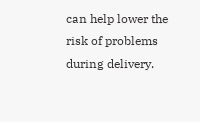can help lower the risk of problems during delivery.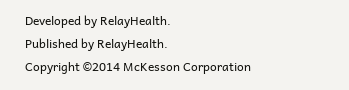Developed by RelayHealth.
Published by RelayHealth.
Copyright ©2014 McKesson Corporation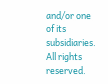and/or one of its subsidiaries. All rights reserved.